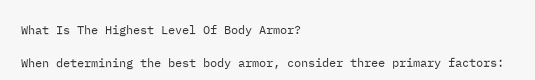What Is The Highest Level Of Body Armor?

When determining the best body armor, consider three primary factors: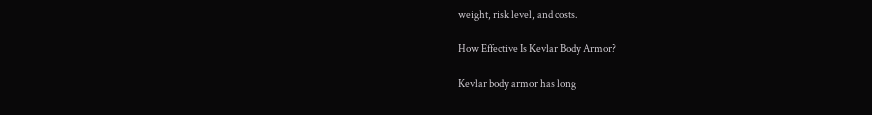weight, risk level, and costs.

How Effective Is Kevlar Body Armor?

Kevlar body armor has long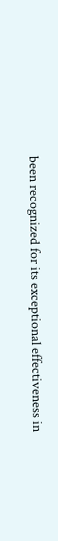been recognized for its exceptional effectiveness in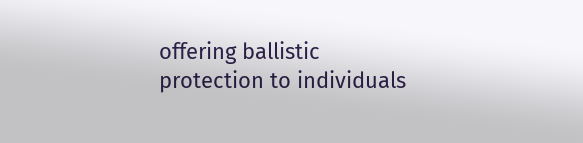offering ballistic protection to individuals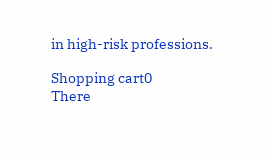in high-risk professions.

Shopping cart0
There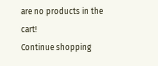are no products in the cart!
Continue shopping